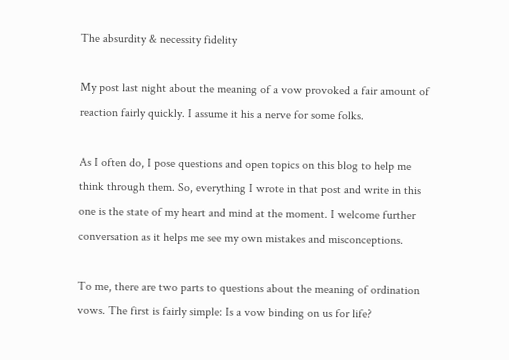The absurdity & necessity fidelity

My post last night about the meaning of a vow provoked a fair amount of reaction fairly quickly. I assume it his a nerve for some folks.

As I often do, I pose questions and open topics on this blog to help me think through them. So, everything I wrote in that post and write in this one is the state of my heart and mind at the moment. I welcome further conversation as it helps me see my own mistakes and misconceptions.

To me, there are two parts to questions about the meaning of ordination vows. The first is fairly simple: Is a vow binding on us for life?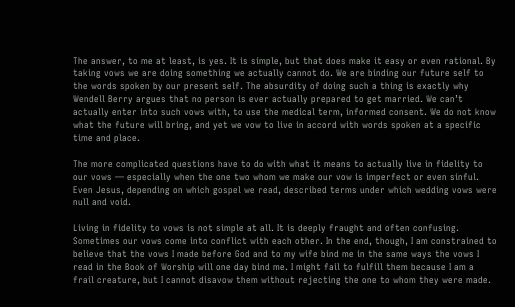The answer, to me at least, is yes. It is simple, but that does make it easy or even rational. By taking vows we are doing something we actually cannot do. We are binding our future self to the words spoken by our present self. The absurdity of doing such a thing is exactly why Wendell Berry argues that no person is ever actually prepared to get married. We can’t actually enter into such vows with, to use the medical term, informed consent. We do not know what the future will bring, and yet we vow to live in accord with words spoken at a specific time and place.

The more complicated questions have to do with what it means to actually live in fidelity to our vows — especially when the one two whom we make our vow is imperfect or even sinful. Even Jesus, depending on which gospel we read, described terms under which wedding vows were null and void.

Living in fidelity to vows is not simple at all. It is deeply fraught and often confusing. Sometimes our vows come into conflict with each other. In the end, though, I am constrained to believe that the vows I made before God and to my wife bind me in the same ways the vows I read in the Book of Worship will one day bind me. I might fail to fulfill them because I am a frail creature, but I cannot disavow them without rejecting the one to whom they were made.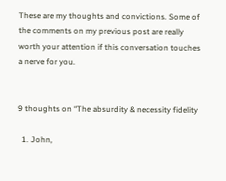These are my thoughts and convictions. Some of the comments on my previous post are really worth your attention if this conversation touches a nerve for you.


9 thoughts on “The absurdity & necessity fidelity

  1. John,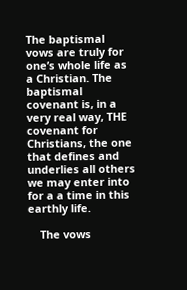The baptismal vows are truly for one’s whole life as a Christian. The baptismal covenant is, in a very real way, THE covenant for Christians, the one that defines and underlies all others we may enter into for a a time in this earthly life.

    The vows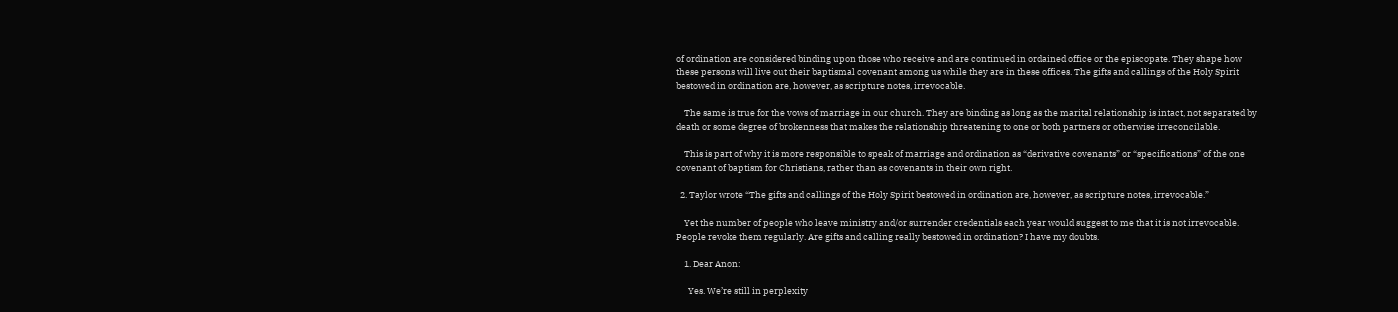of ordination are considered binding upon those who receive and are continued in ordained office or the episcopate. They shape how these persons will live out their baptismal covenant among us while they are in these offices. The gifts and callings of the Holy Spirit bestowed in ordination are, however, as scripture notes, irrevocable.

    The same is true for the vows of marriage in our church. They are binding as long as the marital relationship is intact, not separated by death or some degree of brokenness that makes the relationship threatening to one or both partners or otherwise irreconcilable.

    This is part of why it is more responsible to speak of marriage and ordination as “derivative covenants” or “specifications” of the one covenant of baptism for Christians, rather than as covenants in their own right.

  2. Taylor wrote “The gifts and callings of the Holy Spirit bestowed in ordination are, however, as scripture notes, irrevocable.”

    Yet the number of people who leave ministry and/or surrender credentials each year would suggest to me that it is not irrevocable. People revoke them regularly. Are gifts and calling really bestowed in ordination? I have my doubts.

    1. Dear Anon:

      Yes. We’re still in perplexity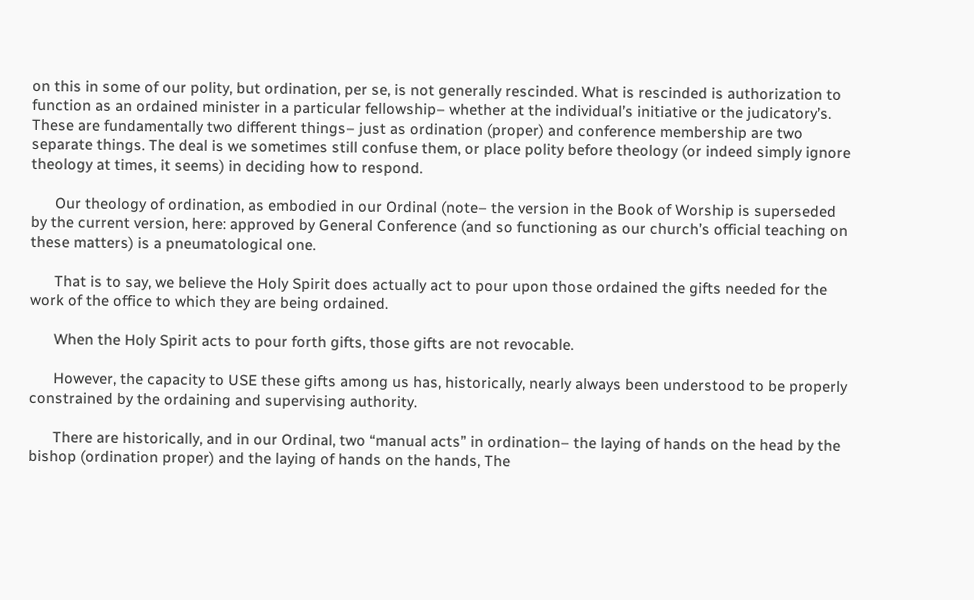on this in some of our polity, but ordination, per se, is not generally rescinded. What is rescinded is authorization to function as an ordained minister in a particular fellowship– whether at the individual’s initiative or the judicatory’s. These are fundamentally two different things– just as ordination (proper) and conference membership are two separate things. The deal is we sometimes still confuse them, or place polity before theology (or indeed simply ignore theology at times, it seems) in deciding how to respond.

      Our theology of ordination, as embodied in our Ordinal (note– the version in the Book of Worship is superseded by the current version, here: approved by General Conference (and so functioning as our church’s official teaching on these matters) is a pneumatological one.

      That is to say, we believe the Holy Spirit does actually act to pour upon those ordained the gifts needed for the work of the office to which they are being ordained.

      When the Holy Spirit acts to pour forth gifts, those gifts are not revocable.

      However, the capacity to USE these gifts among us has, historically, nearly always been understood to be properly constrained by the ordaining and supervising authority.

      There are historically, and in our Ordinal, two “manual acts” in ordination– the laying of hands on the head by the bishop (ordination proper) and the laying of hands on the hands, The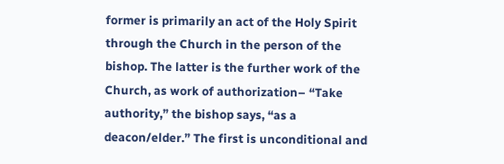former is primarily an act of the Holy Spirit through the Church in the person of the bishop. The latter is the further work of the Church, as work of authorization– “Take authority,” the bishop says, “as a deacon/elder.” The first is unconditional and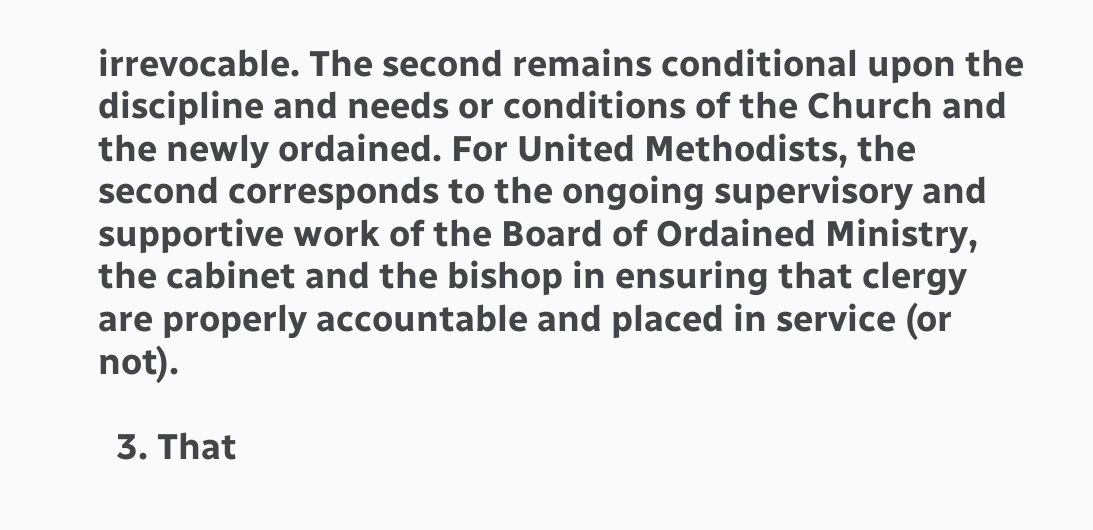irrevocable. The second remains conditional upon the discipline and needs or conditions of the Church and the newly ordained. For United Methodists, the second corresponds to the ongoing supervisory and supportive work of the Board of Ordained Ministry, the cabinet and the bishop in ensuring that clergy are properly accountable and placed in service (or not).

  3. That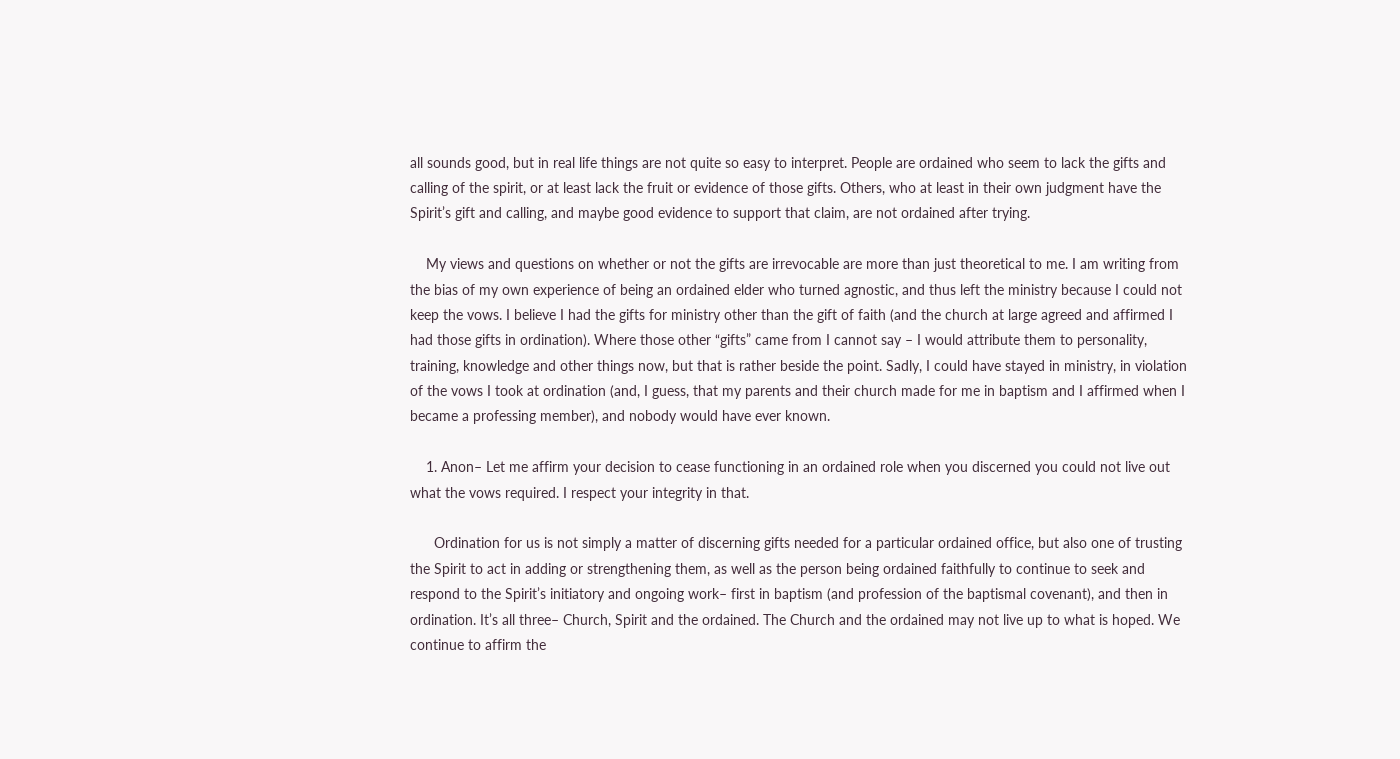all sounds good, but in real life things are not quite so easy to interpret. People are ordained who seem to lack the gifts and calling of the spirit, or at least lack the fruit or evidence of those gifts. Others, who at least in their own judgment have the Spirit’s gift and calling, and maybe good evidence to support that claim, are not ordained after trying.

    My views and questions on whether or not the gifts are irrevocable are more than just theoretical to me. I am writing from the bias of my own experience of being an ordained elder who turned agnostic, and thus left the ministry because I could not keep the vows. I believe I had the gifts for ministry other than the gift of faith (and the church at large agreed and affirmed I had those gifts in ordination). Where those other “gifts” came from I cannot say – I would attribute them to personality, training, knowledge and other things now, but that is rather beside the point. Sadly, I could have stayed in ministry, in violation of the vows I took at ordination (and, I guess, that my parents and their church made for me in baptism and I affirmed when I became a professing member), and nobody would have ever known.

    1. Anon– Let me affirm your decision to cease functioning in an ordained role when you discerned you could not live out what the vows required. I respect your integrity in that.

      Ordination for us is not simply a matter of discerning gifts needed for a particular ordained office, but also one of trusting the Spirit to act in adding or strengthening them, as well as the person being ordained faithfully to continue to seek and respond to the Spirit’s initiatory and ongoing work– first in baptism (and profession of the baptismal covenant), and then in ordination. It’s all three– Church, Spirit and the ordained. The Church and the ordained may not live up to what is hoped. We continue to affirm the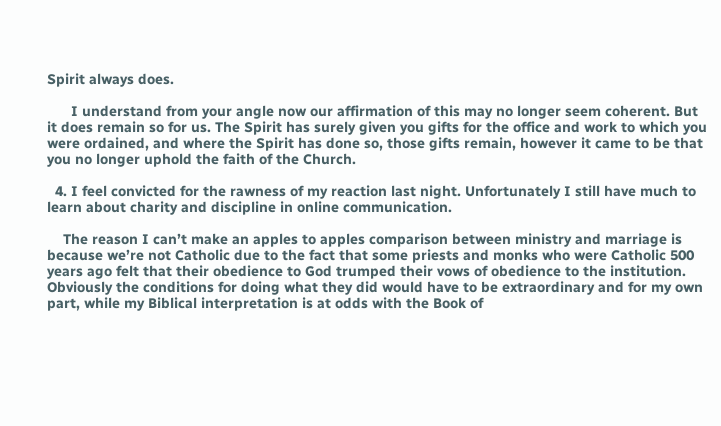Spirit always does.

      I understand from your angle now our affirmation of this may no longer seem coherent. But it does remain so for us. The Spirit has surely given you gifts for the office and work to which you were ordained, and where the Spirit has done so, those gifts remain, however it came to be that you no longer uphold the faith of the Church.

  4. I feel convicted for the rawness of my reaction last night. Unfortunately I still have much to learn about charity and discipline in online communication.

    The reason I can’t make an apples to apples comparison between ministry and marriage is because we’re not Catholic due to the fact that some priests and monks who were Catholic 500 years ago felt that their obedience to God trumped their vows of obedience to the institution. Obviously the conditions for doing what they did would have to be extraordinary and for my own part, while my Biblical interpretation is at odds with the Book of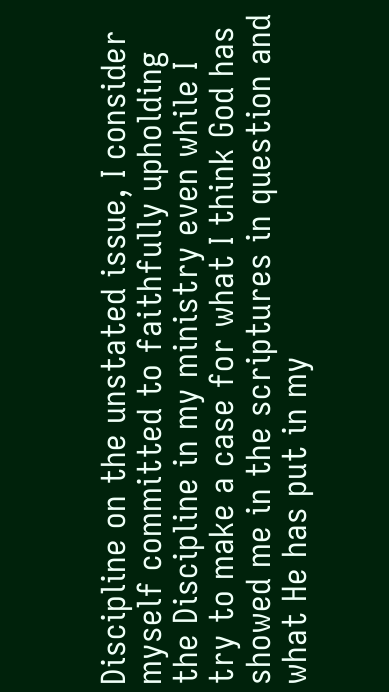Discipline on the unstated issue, I consider myself committed to faithfully upholding the Discipline in my ministry even while I try to make a case for what I think God has showed me in the scriptures in question and what He has put in my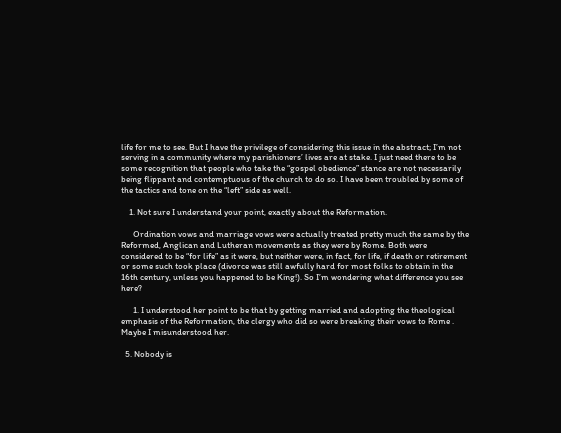life for me to see. But I have the privilege of considering this issue in the abstract; I’m not serving in a community where my parishioners’ lives are at stake. I just need there to be some recognition that people who take the “gospel obedience” stance are not necessarily being flippant and contemptuous of the church to do so. I have been troubled by some of the tactics and tone on the “left” side as well.

    1. Not sure I understand your point, exactly about the Reformation.

      Ordination vows and marriage vows were actually treated pretty much the same by the Reformed, Anglican and Lutheran movements as they were by Rome. Both were considered to be “for life” as it were, but neither were, in fact, for life, if death or retirement or some such took place (divorce was still awfully hard for most folks to obtain in the 16th century, unless you happened to be King!). So I’m wondering what difference you see here?

      1. I understood her point to be that by getting married and adopting the theological emphasis of the Reformation, the clergy who did so were breaking their vows to Rome . Maybe I misunderstood her.

  5. Nobody is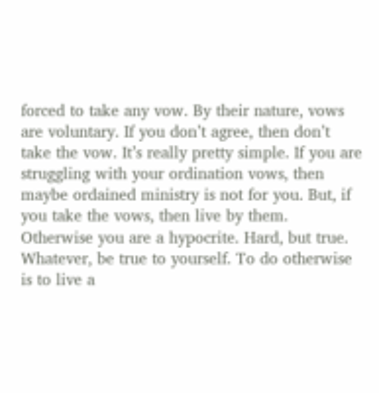forced to take any vow. By their nature, vows are voluntary. If you don’t agree, then don’t take the vow. It’s really pretty simple. If you are struggling with your ordination vows, then maybe ordained ministry is not for you. But, if you take the vows, then live by them. Otherwise you are a hypocrite. Hard, but true. Whatever, be true to yourself. To do otherwise is to live a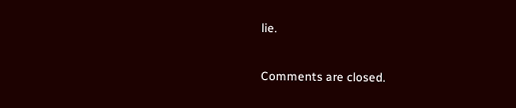lie.

Comments are closed.